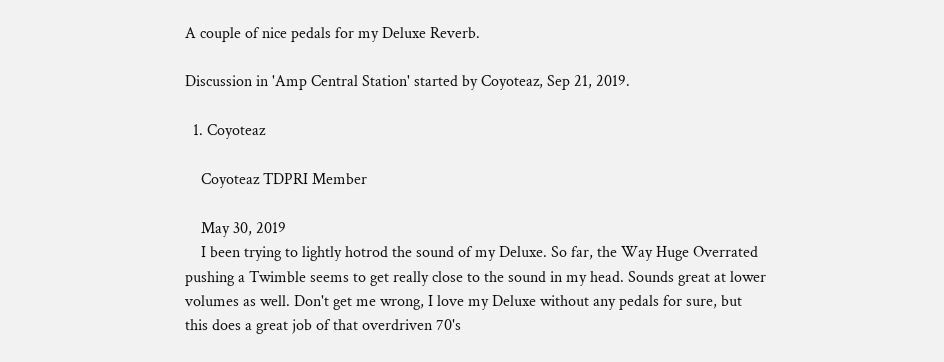A couple of nice pedals for my Deluxe Reverb.

Discussion in 'Amp Central Station' started by Coyoteaz, Sep 21, 2019.

  1. Coyoteaz

    Coyoteaz TDPRI Member

    May 30, 2019
    I been trying to lightly hotrod the sound of my Deluxe. So far, the Way Huge Overrated pushing a Twimble seems to get really close to the sound in my head. Sounds great at lower volumes as well. Don't get me wrong, I love my Deluxe without any pedals for sure, but this does a great job of that overdriven 70's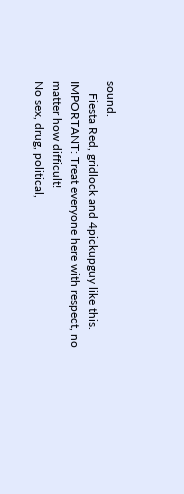sound.
    Fiesta Red, gridlock and 4pickupguy like this.
IMPORTANT: Treat everyone here with respect, no matter how difficult!
No sex, drug, political,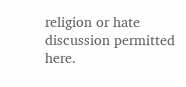religion or hate discussion permitted here.